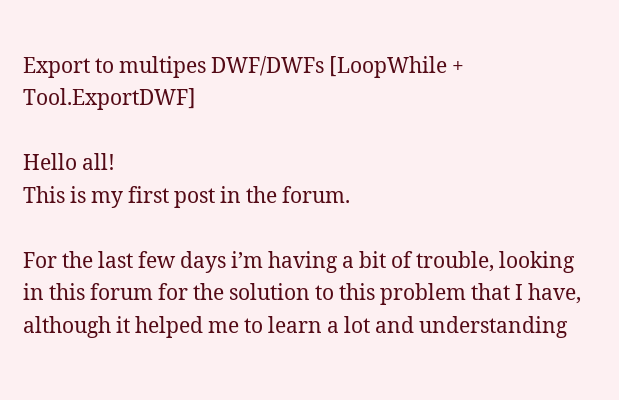Export to multipes DWF/DWFs [LoopWhile + Tool.ExportDWF]

Hello all!
This is my first post in the forum.

For the last few days i’m having a bit of trouble, looking in this forum for the solution to this problem that I have, although it helped me to learn a lot and understanding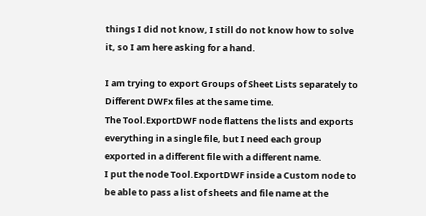things I did not know, I still do not know how to solve it, so I am here asking for a hand.

I am trying to export Groups of Sheet Lists separately to Different DWFx files at the same time.
The Tool.ExportDWF node flattens the lists and exports everything in a single file, but I need each group exported in a different file with a different name.
I put the node Tool.ExportDWF inside a Custom node to be able to pass a list of sheets and file name at the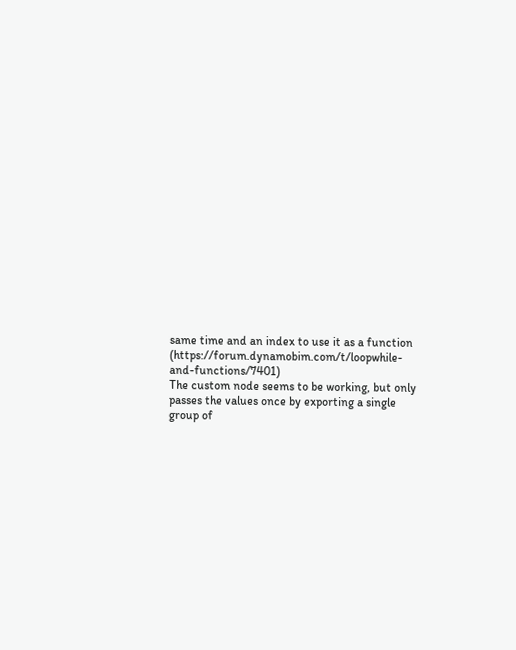same time and an index to use it as a function (https://forum.dynamobim.com/t/loopwhile-and-functions/7401)
The custom node seems to be working, but only passes the values once by exporting a single group of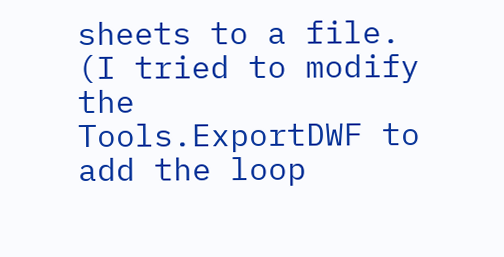sheets to a file.
(I tried to modify the Tools.ExportDWF to add the loop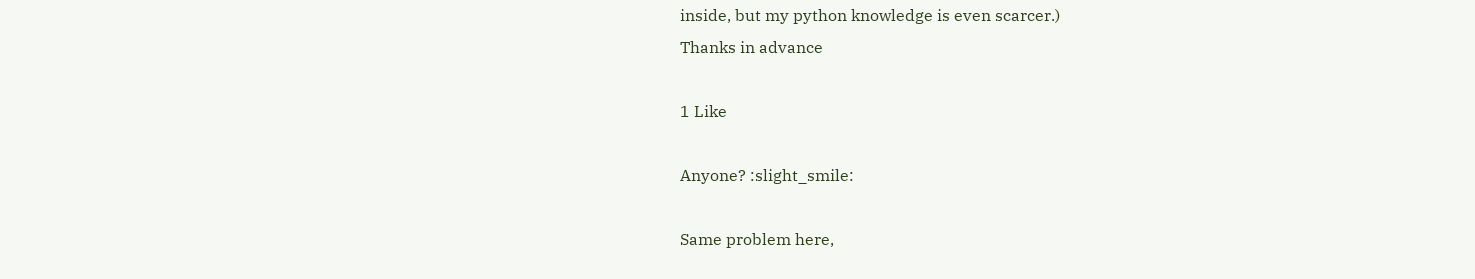inside, but my python knowledge is even scarcer.)
Thanks in advance

1 Like

Anyone? :slight_smile:

Same problem here,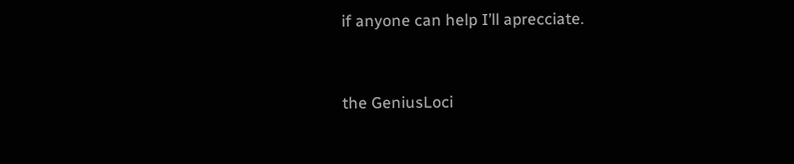if anyone can help I’ll aprecciate.


the GeniusLoci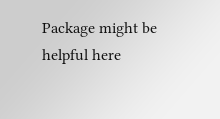Package might be helpful here